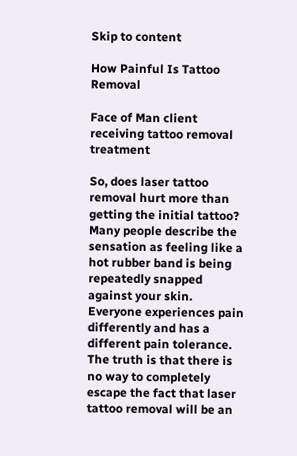Skip to content

How Painful Is Tattoo Removal

Face of Man client receiving tattoo removal treatment

So, does laser tattoo removal hurt more than getting the initial tattoo? Many people describe the sensation as feeling like a hot rubber band is being repeatedly snapped against your skin. Everyone experiences pain differently and has a different pain tolerance. The truth is that there is no way to completely escape the fact that laser tattoo removal will be an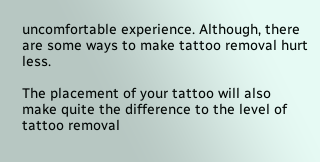uncomfortable experience. Although, there are some ways to make tattoo removal hurt less.

The placement of your tattoo will also make quite the difference to the level of tattoo removal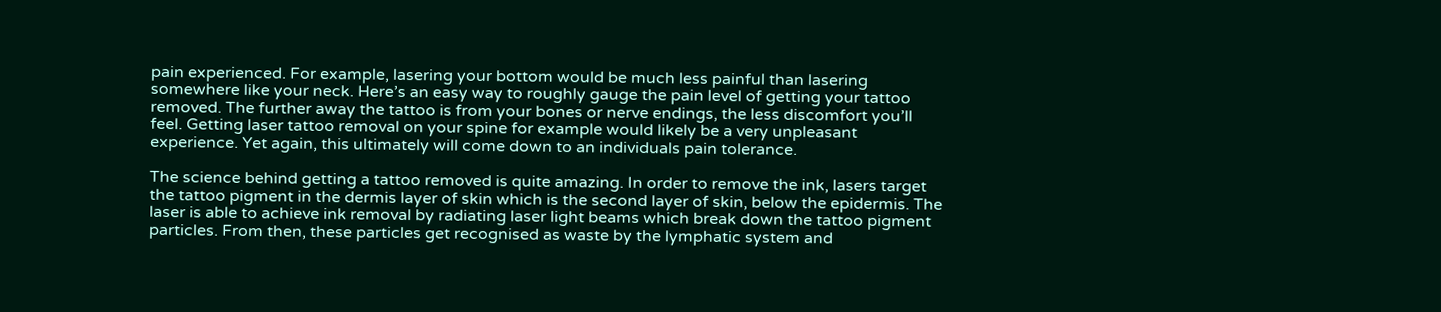pain experienced. For example, lasering your bottom would be much less painful than lasering somewhere like your neck. Here’s an easy way to roughly gauge the pain level of getting your tattoo removed. The further away the tattoo is from your bones or nerve endings, the less discomfort you’ll feel. Getting laser tattoo removal on your spine for example would likely be a very unpleasant experience. Yet again, this ultimately will come down to an individuals pain tolerance.

The science behind getting a tattoo removed is quite amazing. In order to remove the ink, lasers target the tattoo pigment in the dermis layer of skin which is the second layer of skin, below the epidermis. The laser is able to achieve ink removal by radiating laser light beams which break down the tattoo pigment particles. From then, these particles get recognised as waste by the lymphatic system and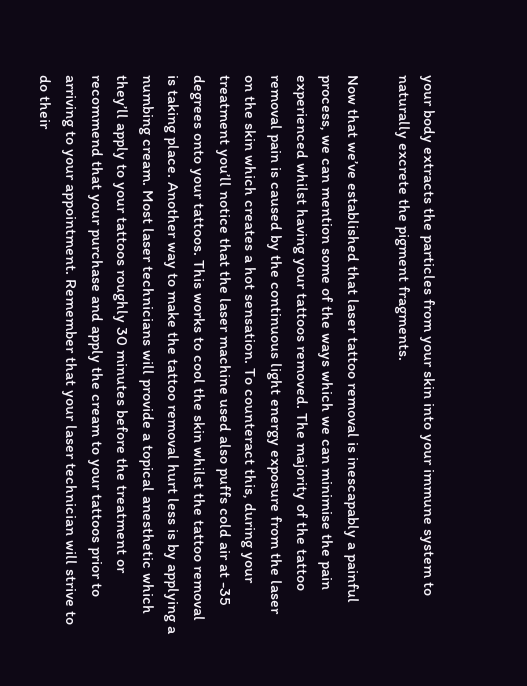your body extracts the particles from your skin into your immune system to naturally excrete the pigment fragments.

Now that we’ve established that laser tattoo removal is inescapably a painful process, we can mention some of the ways which we can minimise the pain experienced whilst having your tattoos removed. The majority of the tattoo removal pain is caused by the continuous light energy exposure from the laser on the skin which creates a hot sensation. To counteract this, during your treatment you’ll notice that the laser machine used also puffs cold air at -35 degrees onto your tattoos. This works to cool the skin whilst the tattoo removal is taking place. Another way to make the tattoo removal hurt less is by applying a numbing cream. Most laser technicians will provide a topical anesthetic which they’ll apply to your tattoos roughly 30 minutes before the treatment or recommend that your purchase and apply the cream to your tattoos prior to arriving to your appointment. Remember that your laser technician will strive to do their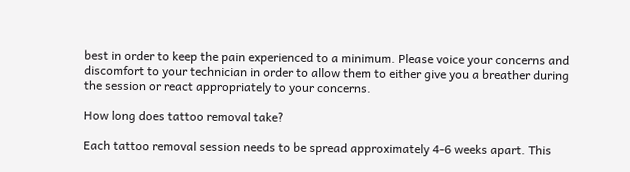best in order to keep the pain experienced to a minimum. Please voice your concerns and discomfort to your technician in order to allow them to either give you a breather during the session or react appropriately to your concerns.

How long does tattoo removal take?

Each tattoo removal session needs to be spread approximately 4-6 weeks apart. This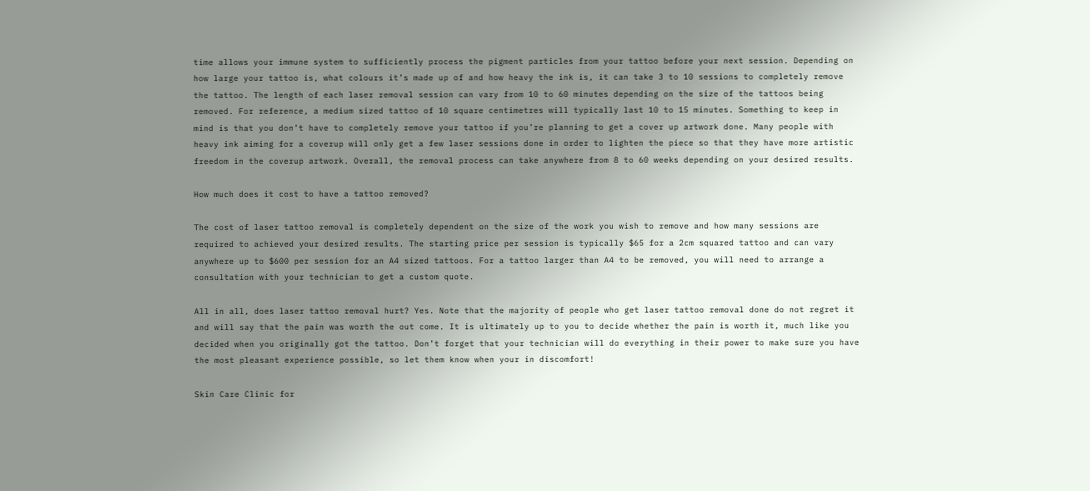time allows your immune system to sufficiently process the pigment particles from your tattoo before your next session. Depending on how large your tattoo is, what colours it’s made up of and how heavy the ink is, it can take 3 to 10 sessions to completely remove the tattoo. The length of each laser removal session can vary from 10 to 60 minutes depending on the size of the tattoos being removed. For reference, a medium sized tattoo of 10 square centimetres will typically last 10 to 15 minutes. Something to keep in mind is that you don’t have to completely remove your tattoo if you’re planning to get a cover up artwork done. Many people with heavy ink aiming for a coverup will only get a few laser sessions done in order to lighten the piece so that they have more artistic freedom in the coverup artwork. Overall, the removal process can take anywhere from 8 to 60 weeks depending on your desired results.

How much does it cost to have a tattoo removed?

The cost of laser tattoo removal is completely dependent on the size of the work you wish to remove and how many sessions are required to achieved your desired results. The starting price per session is typically $65 for a 2cm squared tattoo and can vary anywhere up to $600 per session for an A4 sized tattoos. For a tattoo larger than A4 to be removed, you will need to arrange a consultation with your technician to get a custom quote.

All in all, does laser tattoo removal hurt? Yes. Note that the majority of people who get laser tattoo removal done do not regret it and will say that the pain was worth the out come. It is ultimately up to you to decide whether the pain is worth it, much like you decided when you originally got the tattoo. Don’t forget that your technician will do everything in their power to make sure you have the most pleasant experience possible, so let them know when your in discomfort!

Skin Care Clinic for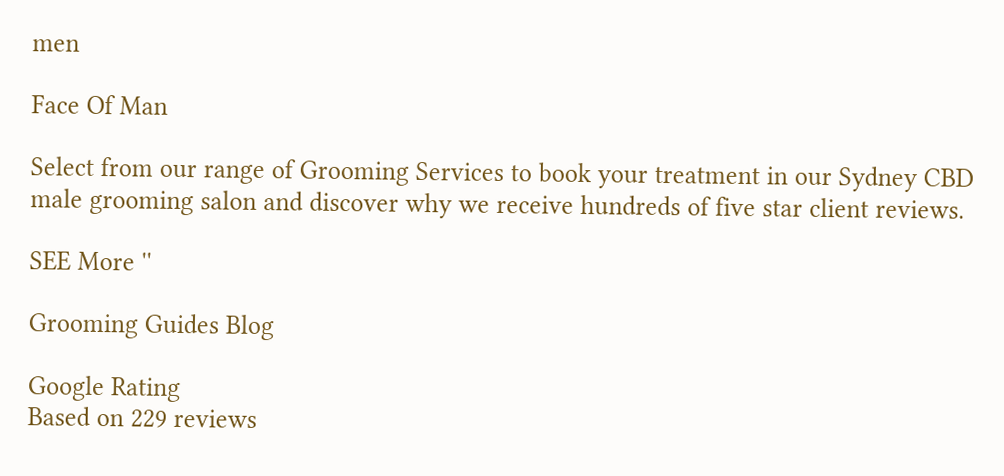men

Face Of Man

Select from our range of Grooming Services to book your treatment in our Sydney CBD male grooming salon and discover why we receive hundreds of five star client reviews.

SEE More ''

Grooming Guides Blog

Google Rating
Based on 229 reviews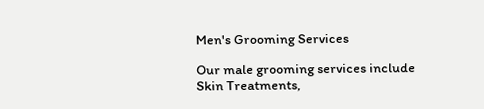Men's Grooming Services

Our male grooming services include Skin Treatments,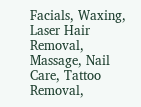Facials, Waxing, Laser Hair Removal, Massage, Nail Care, Tattoo Removal,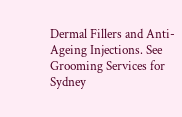Dermal Fillers and Anti-Ageing Injections. See Grooming Services for Sydney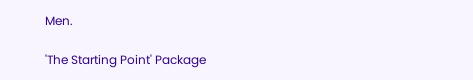Men.

'The Starting Point' Package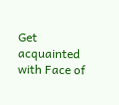Get acquainted with Face of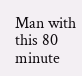Man with this 80 minute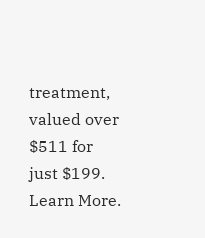treatment, valued over $511 for just $199. Learn More.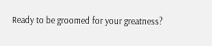Ready to be groomed for your greatness?